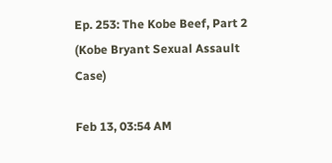Ep. 253: The Kobe Beef, Part 2 (Kobe Bryant Sexual Assault Case)

Feb 13, 03:54 AM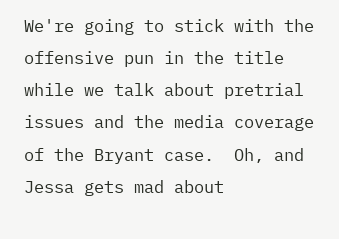We're going to stick with the offensive pun in the title while we talk about pretrial issues and the media coverage of the Bryant case.  Oh, and Jessa gets mad about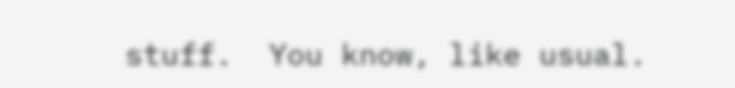stuff.  You know, like usual.